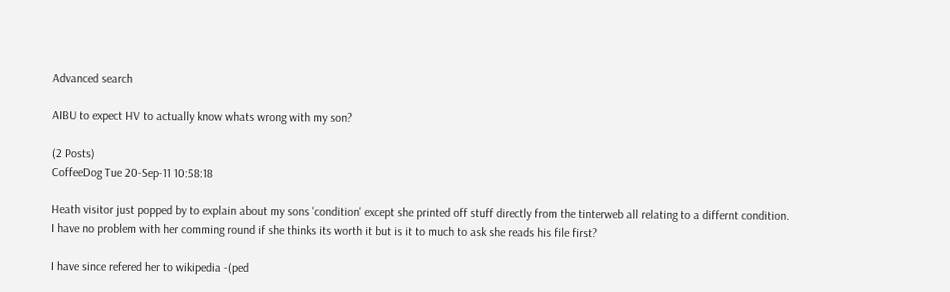Advanced search

AIBU to expect HV to actually know whats wrong with my son?

(2 Posts)
CoffeeDog Tue 20-Sep-11 10:58:18

Heath visitor just popped by to explain about my sons 'condition' except she printed off stuff directly from the tinterweb all relating to a differnt condition.
I have no problem with her comming round if she thinks its worth it but is it to much to ask she reads his file first?

I have since refered her to wikipedia -(ped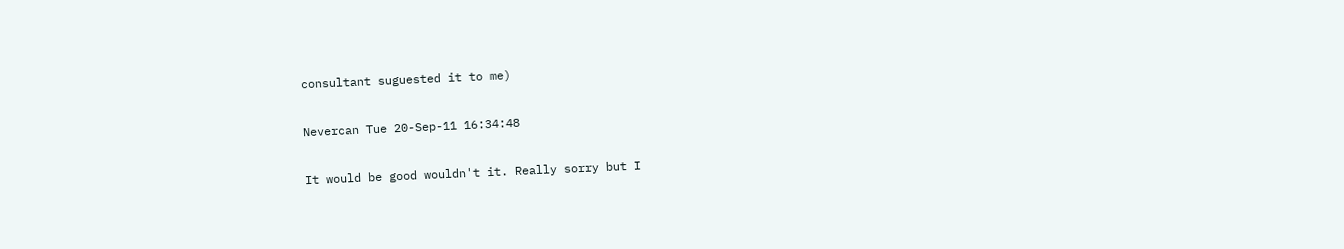consultant suguested it to me)

Nevercan Tue 20-Sep-11 16:34:48

It would be good wouldn't it. Really sorry but I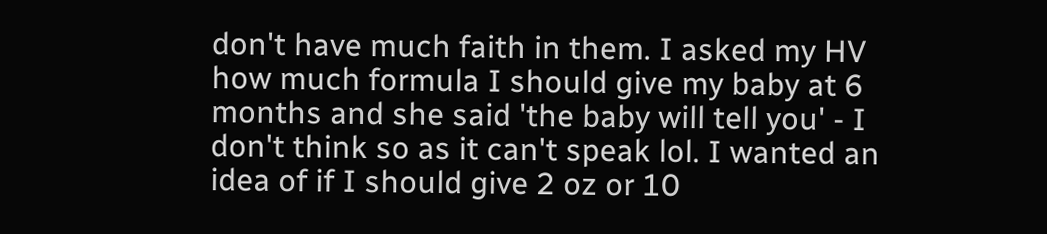don't have much faith in them. I asked my HV how much formula I should give my baby at 6 months and she said 'the baby will tell you' - I don't think so as it can't speak lol. I wanted an idea of if I should give 2 oz or 10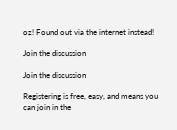oz! Found out via the internet instead!

Join the discussion

Join the discussion

Registering is free, easy, and means you can join in the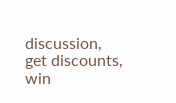discussion, get discounts, win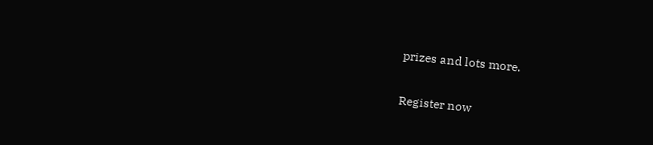prizes and lots more.

Register now